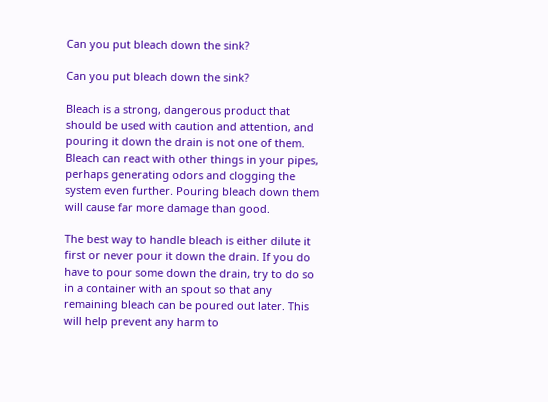Can you put bleach down the sink?

Can you put bleach down the sink?

Bleach is a strong, dangerous product that should be used with caution and attention, and pouring it down the drain is not one of them. Bleach can react with other things in your pipes, perhaps generating odors and clogging the system even further. Pouring bleach down them will cause far more damage than good.

The best way to handle bleach is either dilute it first or never pour it down the drain. If you do have to pour some down the drain, try to do so in a container with an spout so that any remaining bleach can be poured out later. This will help prevent any harm to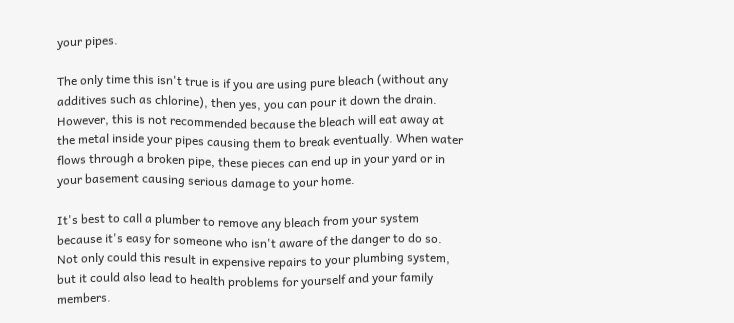your pipes.

The only time this isn't true is if you are using pure bleach (without any additives such as chlorine), then yes, you can pour it down the drain. However, this is not recommended because the bleach will eat away at the metal inside your pipes causing them to break eventually. When water flows through a broken pipe, these pieces can end up in your yard or in your basement causing serious damage to your home.

It's best to call a plumber to remove any bleach from your system because it's easy for someone who isn't aware of the danger to do so. Not only could this result in expensive repairs to your plumbing system, but it could also lead to health problems for yourself and your family members.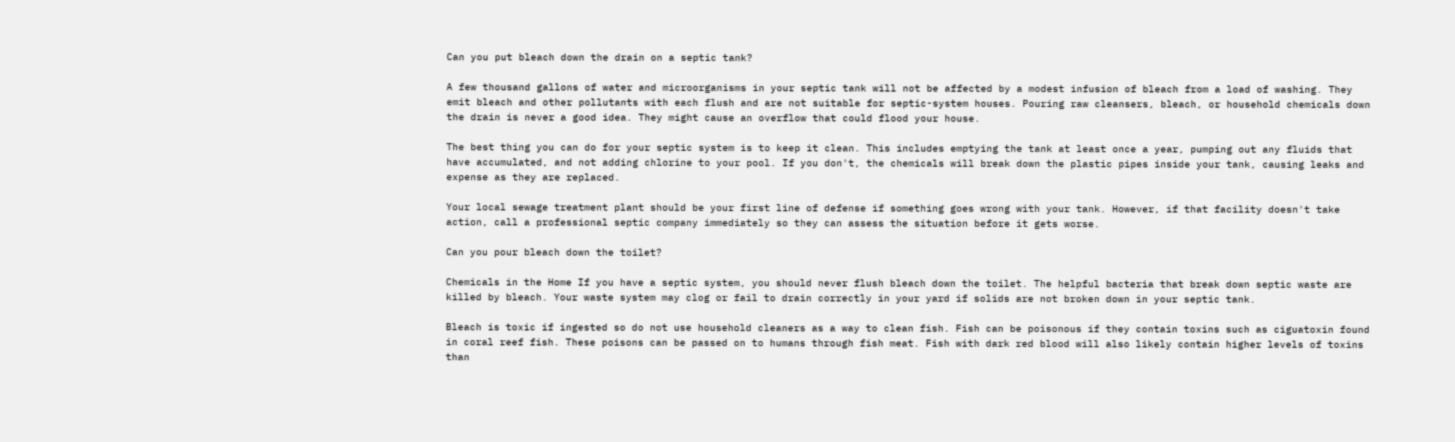Can you put bleach down the drain on a septic tank?

A few thousand gallons of water and microorganisms in your septic tank will not be affected by a modest infusion of bleach from a load of washing. They emit bleach and other pollutants with each flush and are not suitable for septic-system houses. Pouring raw cleansers, bleach, or household chemicals down the drain is never a good idea. They might cause an overflow that could flood your house.

The best thing you can do for your septic system is to keep it clean. This includes emptying the tank at least once a year, pumping out any fluids that have accumulated, and not adding chlorine to your pool. If you don't, the chemicals will break down the plastic pipes inside your tank, causing leaks and expense as they are replaced.

Your local sewage treatment plant should be your first line of defense if something goes wrong with your tank. However, if that facility doesn't take action, call a professional septic company immediately so they can assess the situation before it gets worse.

Can you pour bleach down the toilet?

Chemicals in the Home If you have a septic system, you should never flush bleach down the toilet. The helpful bacteria that break down septic waste are killed by bleach. Your waste system may clog or fail to drain correctly in your yard if solids are not broken down in your septic tank.

Bleach is toxic if ingested so do not use household cleaners as a way to clean fish. Fish can be poisonous if they contain toxins such as ciguatoxin found in coral reef fish. These poisons can be passed on to humans through fish meat. Fish with dark red blood will also likely contain higher levels of toxins than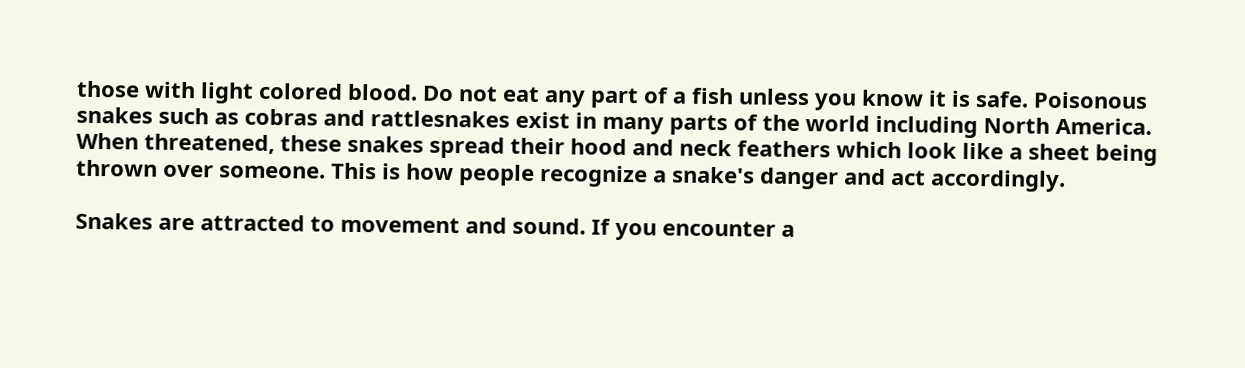those with light colored blood. Do not eat any part of a fish unless you know it is safe. Poisonous snakes such as cobras and rattlesnakes exist in many parts of the world including North America. When threatened, these snakes spread their hood and neck feathers which look like a sheet being thrown over someone. This is how people recognize a snake's danger and act accordingly.

Snakes are attracted to movement and sound. If you encounter a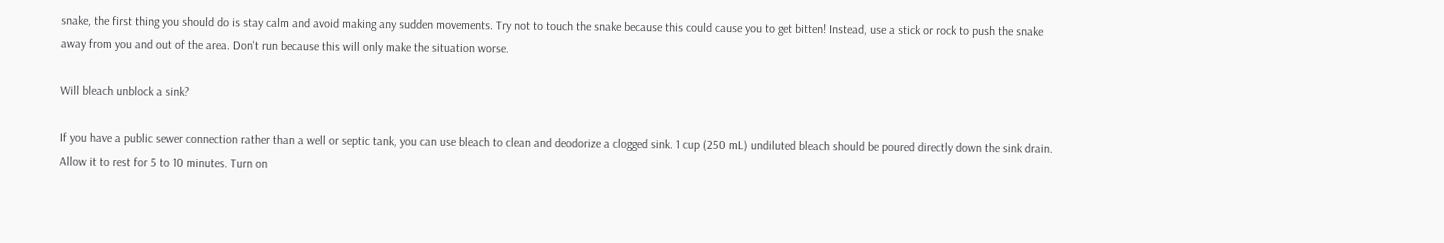snake, the first thing you should do is stay calm and avoid making any sudden movements. Try not to touch the snake because this could cause you to get bitten! Instead, use a stick or rock to push the snake away from you and out of the area. Don't run because this will only make the situation worse.

Will bleach unblock a sink?

If you have a public sewer connection rather than a well or septic tank, you can use bleach to clean and deodorize a clogged sink. 1 cup (250 mL) undiluted bleach should be poured directly down the sink drain. Allow it to rest for 5 to 10 minutes. Turn on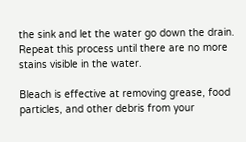the sink and let the water go down the drain. Repeat this process until there are no more stains visible in the water.

Bleach is effective at removing grease, food particles, and other debris from your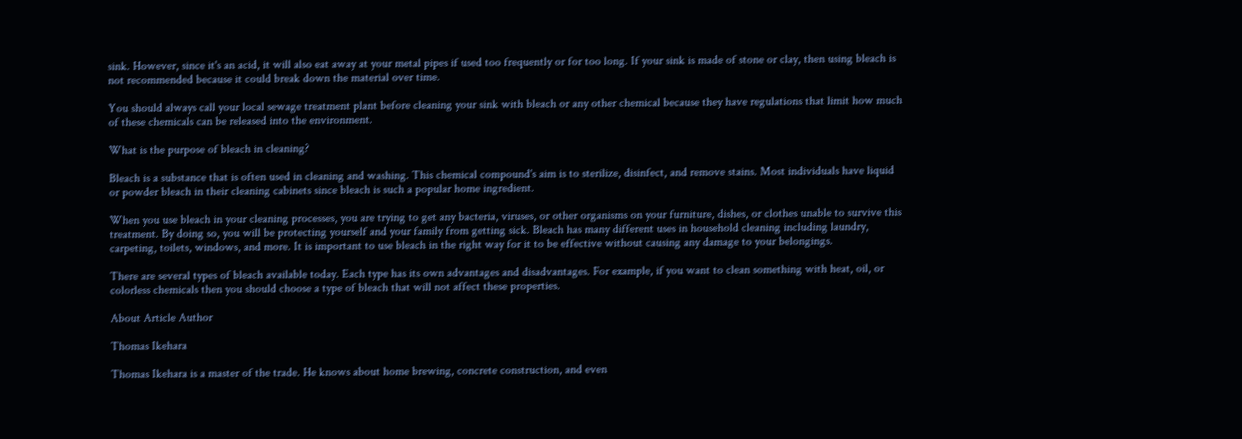sink. However, since it's an acid, it will also eat away at your metal pipes if used too frequently or for too long. If your sink is made of stone or clay, then using bleach is not recommended because it could break down the material over time.

You should always call your local sewage treatment plant before cleaning your sink with bleach or any other chemical because they have regulations that limit how much of these chemicals can be released into the environment.

What is the purpose of bleach in cleaning?

Bleach is a substance that is often used in cleaning and washing. This chemical compound's aim is to sterilize, disinfect, and remove stains. Most individuals have liquid or powder bleach in their cleaning cabinets since bleach is such a popular home ingredient.

When you use bleach in your cleaning processes, you are trying to get any bacteria, viruses, or other organisms on your furniture, dishes, or clothes unable to survive this treatment. By doing so, you will be protecting yourself and your family from getting sick. Bleach has many different uses in household cleaning including laundry, carpeting, toilets, windows, and more. It is important to use bleach in the right way for it to be effective without causing any damage to your belongings.

There are several types of bleach available today. Each type has its own advantages and disadvantages. For example, if you want to clean something with heat, oil, or colorless chemicals then you should choose a type of bleach that will not affect these properties.

About Article Author

Thomas Ikehara

Thomas Ikehara is a master of the trade. He knows about home brewing, concrete construction, and even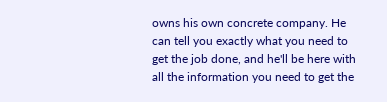owns his own concrete company. He can tell you exactly what you need to get the job done, and he'll be here with all the information you need to get the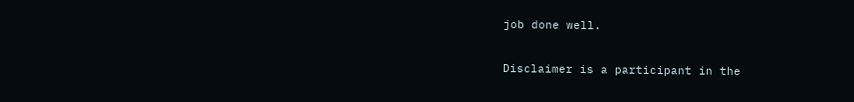job done well.

Disclaimer is a participant in the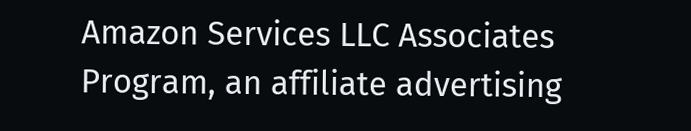Amazon Services LLC Associates Program, an affiliate advertising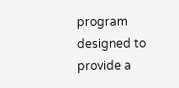program designed to provide a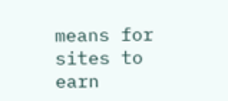means for sites to earn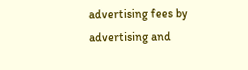advertising fees by advertising and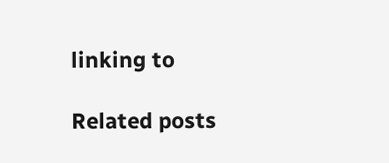linking to

Related posts